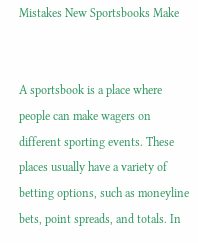Mistakes New Sportsbooks Make


A sportsbook is a place where people can make wagers on different sporting events. These places usually have a variety of betting options, such as moneyline bets, point spreads, and totals. In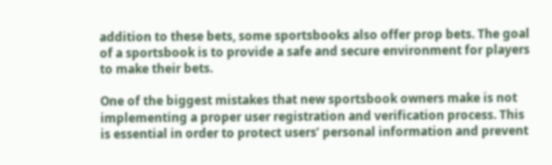addition to these bets, some sportsbooks also offer prop bets. The goal of a sportsbook is to provide a safe and secure environment for players to make their bets.

One of the biggest mistakes that new sportsbook owners make is not implementing a proper user registration and verification process. This is essential in order to protect users’ personal information and prevent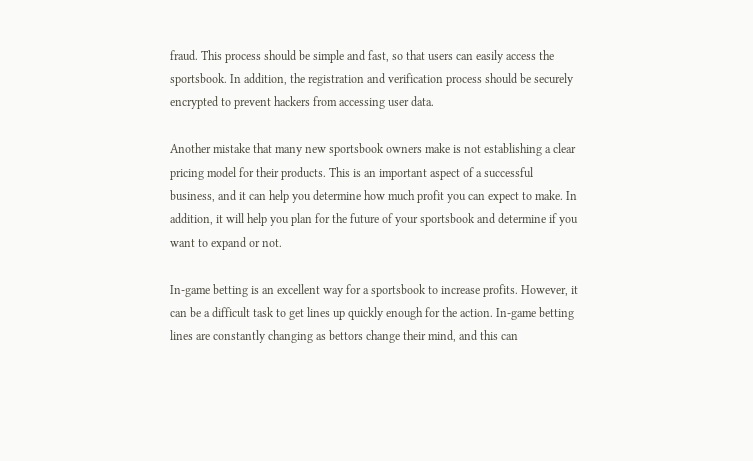fraud. This process should be simple and fast, so that users can easily access the sportsbook. In addition, the registration and verification process should be securely encrypted to prevent hackers from accessing user data.

Another mistake that many new sportsbook owners make is not establishing a clear pricing model for their products. This is an important aspect of a successful business, and it can help you determine how much profit you can expect to make. In addition, it will help you plan for the future of your sportsbook and determine if you want to expand or not.

In-game betting is an excellent way for a sportsbook to increase profits. However, it can be a difficult task to get lines up quickly enough for the action. In-game betting lines are constantly changing as bettors change their mind, and this can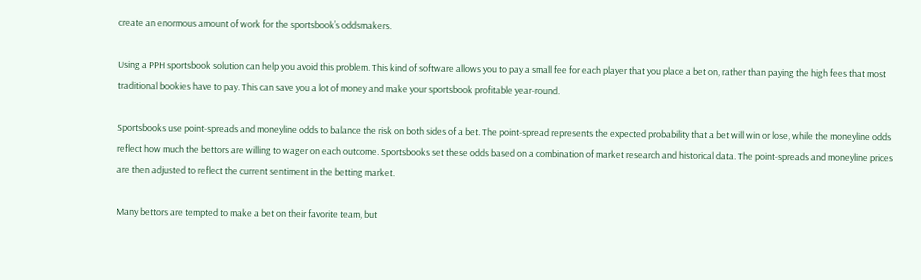create an enormous amount of work for the sportsbook’s oddsmakers.

Using a PPH sportsbook solution can help you avoid this problem. This kind of software allows you to pay a small fee for each player that you place a bet on, rather than paying the high fees that most traditional bookies have to pay. This can save you a lot of money and make your sportsbook profitable year-round.

Sportsbooks use point-spreads and moneyline odds to balance the risk on both sides of a bet. The point-spread represents the expected probability that a bet will win or lose, while the moneyline odds reflect how much the bettors are willing to wager on each outcome. Sportsbooks set these odds based on a combination of market research and historical data. The point-spreads and moneyline prices are then adjusted to reflect the current sentiment in the betting market.

Many bettors are tempted to make a bet on their favorite team, but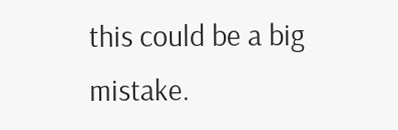this could be a big mistake.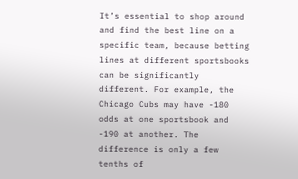It’s essential to shop around and find the best line on a specific team, because betting lines at different sportsbooks can be significantly different. For example, the Chicago Cubs may have -180 odds at one sportsbook and -190 at another. The difference is only a few tenths of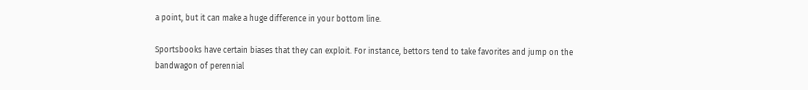a point, but it can make a huge difference in your bottom line.

Sportsbooks have certain biases that they can exploit. For instance, bettors tend to take favorites and jump on the bandwagon of perennial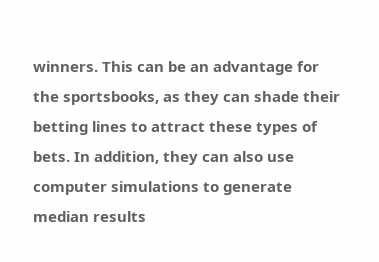winners. This can be an advantage for the sportsbooks, as they can shade their betting lines to attract these types of bets. In addition, they can also use computer simulations to generate median results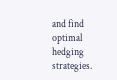and find optimal hedging strategies.